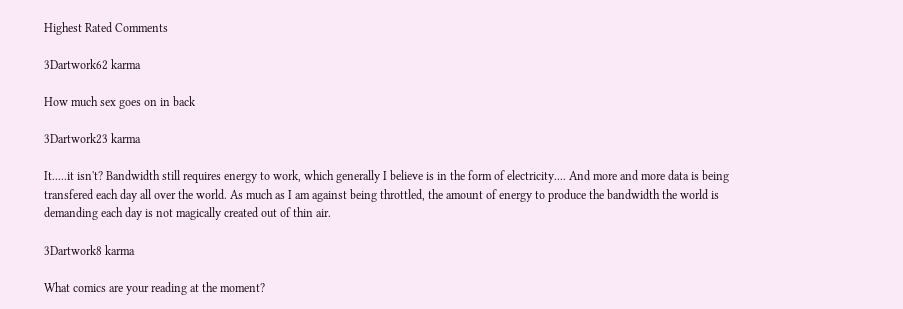Highest Rated Comments

3Dartwork62 karma

How much sex goes on in back

3Dartwork23 karma

It.....it isn't? Bandwidth still requires energy to work, which generally I believe is in the form of electricity.... And more and more data is being transfered each day all over the world. As much as I am against being throttled, the amount of energy to produce the bandwidth the world is demanding each day is not magically created out of thin air.

3Dartwork8 karma

What comics are your reading at the moment?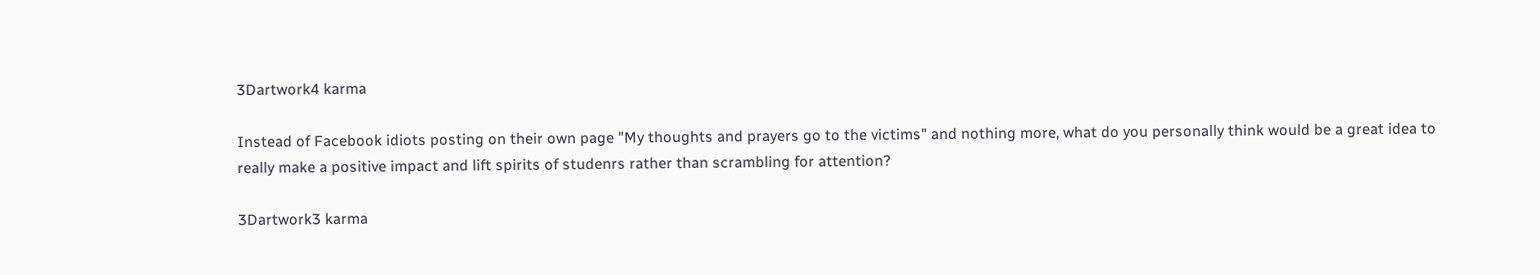3Dartwork4 karma

Instead of Facebook idiots posting on their own page "My thoughts and prayers go to the victims" and nothing more, what do you personally think would be a great idea to really make a positive impact and lift spirits of studenrs rather than scrambling for attention?

3Dartwork3 karma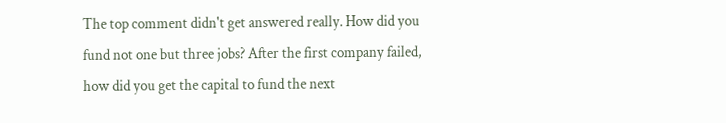The top comment didn't get answered really. How did you fund not one but three jobs? After the first company failed, how did you get the capital to fund the next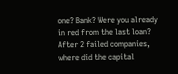one? Bank? Were you already in red from the last loan? After 2 failed companies, where did the capital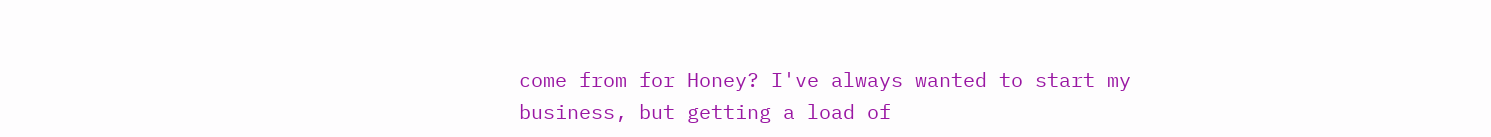come from for Honey? I've always wanted to start my business, but getting a load of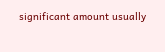significant amount usually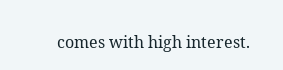comes with high interest.